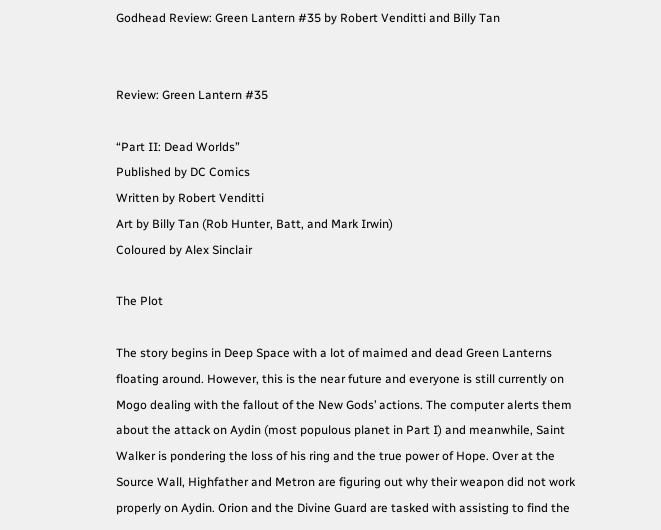Godhead Review: Green Lantern #35 by Robert Venditti and Billy Tan


Review: Green Lantern #35

“Part II: Dead Worlds”
Published by DC Comics
Written by Robert Venditti
Art by Billy Tan (Rob Hunter, Batt, and Mark Irwin)
Coloured by Alex Sinclair

The Plot

The story begins in Deep Space with a lot of maimed and dead Green Lanterns floating around. However, this is the near future and everyone is still currently on Mogo dealing with the fallout of the New Gods’ actions. The computer alerts them about the attack on Aydin (most populous planet in Part I) and meanwhile, Saint Walker is pondering the loss of his ring and the true power of Hope. Over at the Source Wall, Highfather and Metron are figuring out why their weapon did not work properly on Aydin. Orion and the Divine Guard are tasked with assisting to find the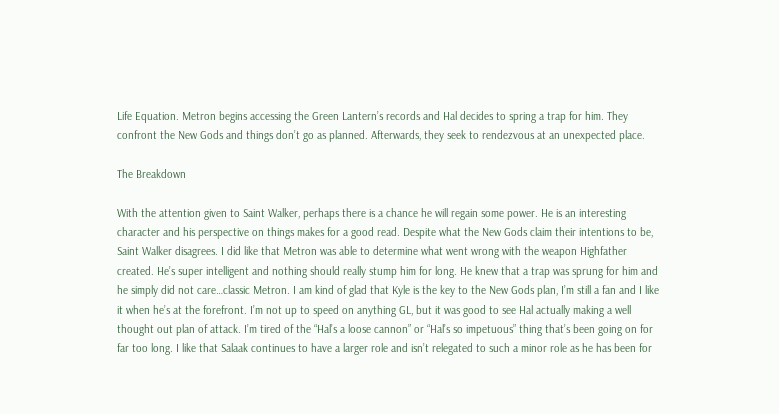Life Equation. Metron begins accessing the Green Lantern’s records and Hal decides to spring a trap for him. They confront the New Gods and things don’t go as planned. Afterwards, they seek to rendezvous at an unexpected place.

The Breakdown

With the attention given to Saint Walker, perhaps there is a chance he will regain some power. He is an interesting character and his perspective on things makes for a good read. Despite what the New Gods claim their intentions to be, Saint Walker disagrees. I did like that Metron was able to determine what went wrong with the weapon Highfather created. He’s super intelligent and nothing should really stump him for long. He knew that a trap was sprung for him and he simply did not care…classic Metron. I am kind of glad that Kyle is the key to the New Gods plan, I’m still a fan and I like it when he’s at the forefront. I’m not up to speed on anything GL, but it was good to see Hal actually making a well thought out plan of attack. I’m tired of the “Hal’s a loose cannon” or “Hal’s so impetuous” thing that’s been going on for far too long. I like that Salaak continues to have a larger role and isn’t relegated to such a minor role as he has been for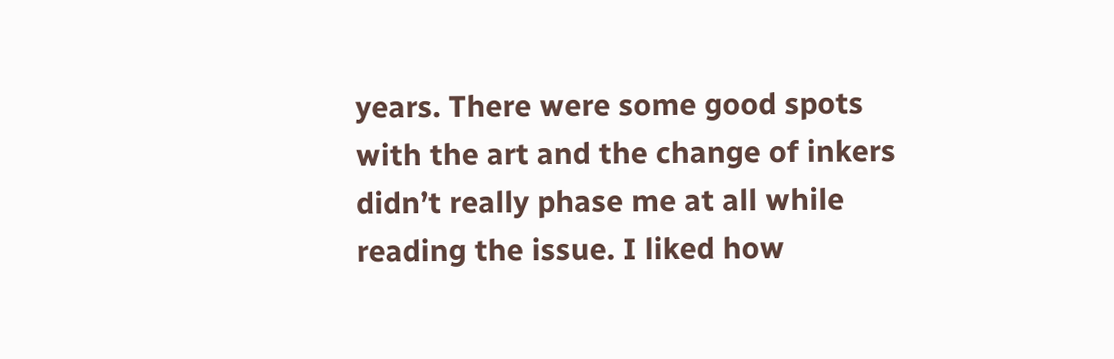years. There were some good spots with the art and the change of inkers didn’t really phase me at all while reading the issue. I liked how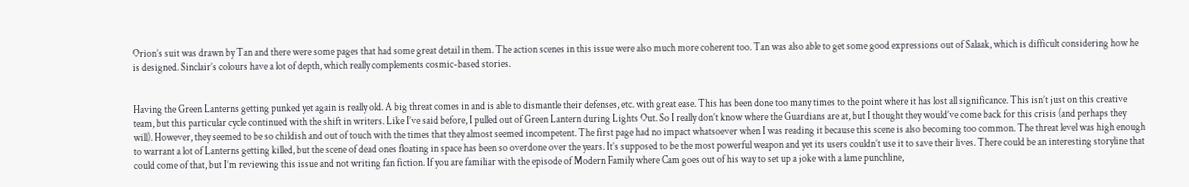Orion’s suit was drawn by Tan and there were some pages that had some great detail in them. The action scenes in this issue were also much more coherent too. Tan was also able to get some good expressions out of Salaak, which is difficult considering how he is designed. Sinclair’s colours have a lot of depth, which really complements cosmic-based stories.


Having the Green Lanterns getting punked yet again is really old. A big threat comes in and is able to dismantle their defenses, etc. with great ease. This has been done too many times to the point where it has lost all significance. This isn’t just on this creative team, but this particular cycle continued with the shift in writers. Like I’ve said before, I pulled out of Green Lantern during Lights Out. So I really don’t know where the Guardians are at, but I thought they would’ve come back for this crisis (and perhaps they will). However, they seemed to be so childish and out of touch with the times that they almost seemed incompetent. The first page had no impact whatsoever when I was reading it because this scene is also becoming too common. The threat level was high enough to warrant a lot of Lanterns getting killed, but the scene of dead ones floating in space has been so overdone over the years. It’s supposed to be the most powerful weapon and yet its users couldn’t use it to save their lives. There could be an interesting storyline that could come of that, but I’m reviewing this issue and not writing fan fiction. If you are familiar with the episode of Modern Family where Cam goes out of his way to set up a joke with a lame punchline,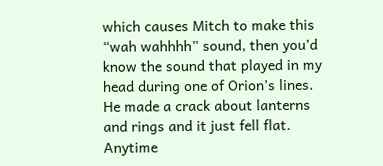which causes Mitch to make this “wah wahhhh” sound, then you’d know the sound that played in my head during one of Orion’s lines. He made a crack about lanterns and rings and it just fell flat. Anytime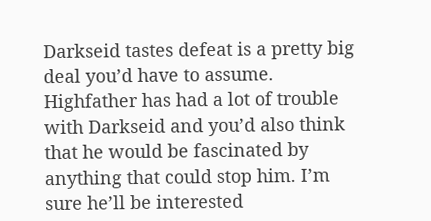Darkseid tastes defeat is a pretty big deal you’d have to assume. Highfather has had a lot of trouble with Darkseid and you’d also think that he would be fascinated by anything that could stop him. I’m sure he’ll be interested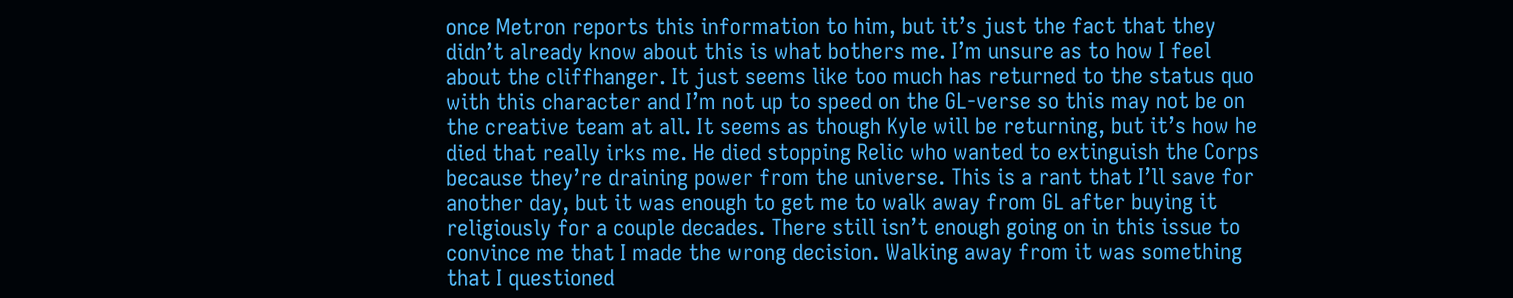once Metron reports this information to him, but it’s just the fact that they didn’t already know about this is what bothers me. I’m unsure as to how I feel about the cliffhanger. It just seems like too much has returned to the status quo with this character and I’m not up to speed on the GL-verse so this may not be on the creative team at all. It seems as though Kyle will be returning, but it’s how he died that really irks me. He died stopping Relic who wanted to extinguish the Corps because they’re draining power from the universe. This is a rant that I’ll save for another day, but it was enough to get me to walk away from GL after buying it religiously for a couple decades. There still isn’t enough going on in this issue to convince me that I made the wrong decision. Walking away from it was something that I questioned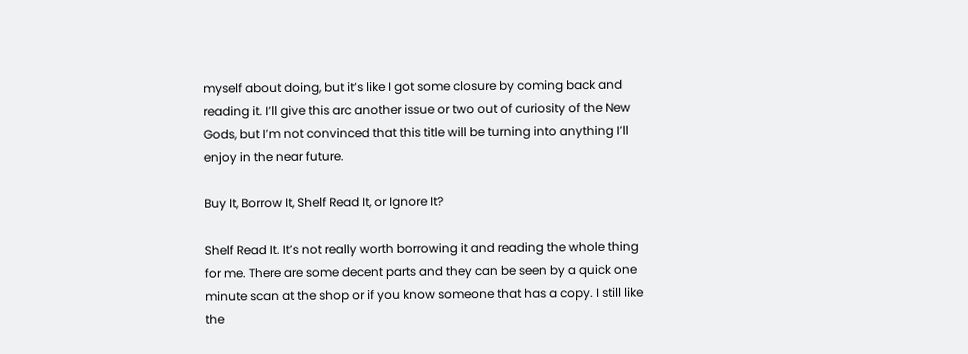myself about doing, but it’s like I got some closure by coming back and reading it. I’ll give this arc another issue or two out of curiosity of the New Gods, but I’m not convinced that this title will be turning into anything I’ll enjoy in the near future.

Buy It, Borrow It, Shelf Read It, or Ignore It?

Shelf Read It. It’s not really worth borrowing it and reading the whole thing for me. There are some decent parts and they can be seen by a quick one minute scan at the shop or if you know someone that has a copy. I still like the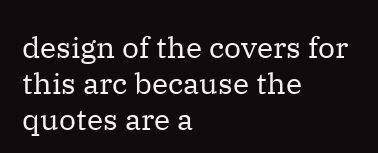design of the covers for this arc because the quotes are a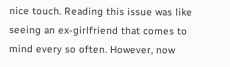nice touch. Reading this issue was like seeing an ex-girlfriend that comes to mind every so often. However, now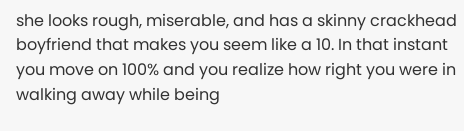she looks rough, miserable, and has a skinny crackhead boyfriend that makes you seem like a 10. In that instant you move on 100% and you realize how right you were in walking away while being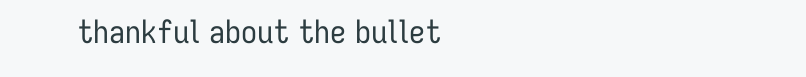thankful about the bullet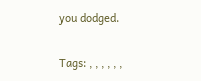you dodged.

Tags: , , , , , ,